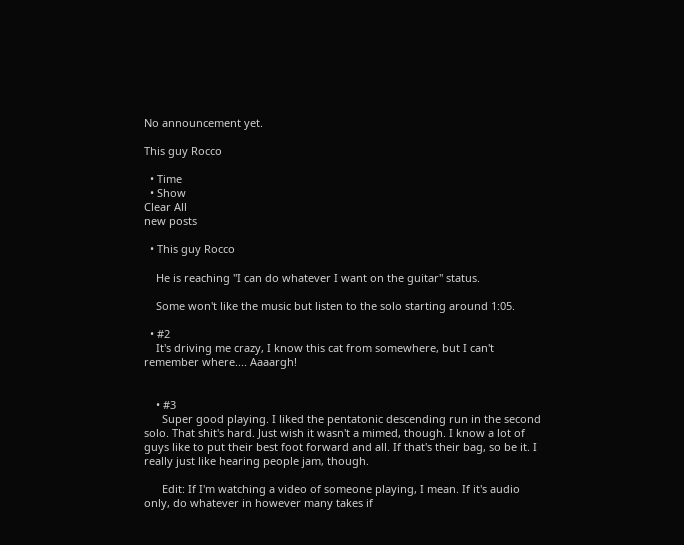No announcement yet.

This guy Rocco

  • Time
  • Show
Clear All
new posts

  • This guy Rocco

    He is reaching "I can do whatever I want on the guitar" status.

    Some won't like the music but listen to the solo starting around 1:05.

  • #2
    It's driving me crazy, I know this cat from somewhere, but I can't remember where.... Aaaargh!


    • #3
      Super good playing. I liked the pentatonic descending run in the second solo. That shit's hard. Just wish it wasn't a mimed, though. I know a lot of guys like to put their best foot forward and all. If that's their bag, so be it. I really just like hearing people jam, though.

      Edit: If I'm watching a video of someone playing, I mean. If it's audio only, do whatever in however many takes if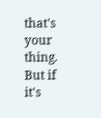that's your thing. But if it's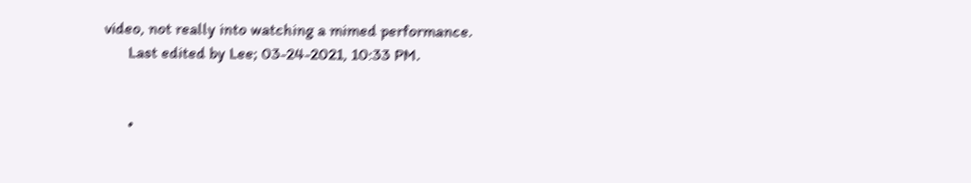video, not really into watching a mimed performance.
      Last edited by Lee; 03-24-2021, 10:33 PM.


      •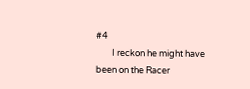#4
        I reckon he might have been on the Racer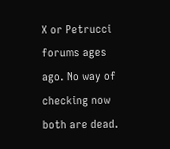X or Petrucci forums ages ago. No way of checking now both are dead.